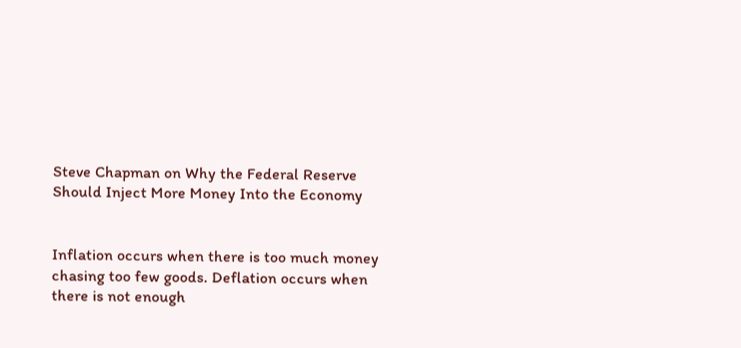Steve Chapman on Why the Federal Reserve Should Inject More Money Into the Economy


Inflation occurs when there is too much money chasing too few goods. Deflation occurs when there is not enough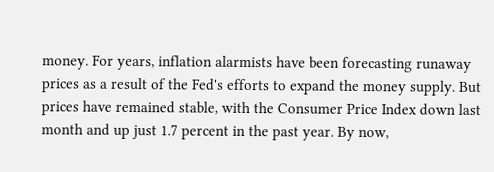money. For years, inflation alarmists have been forecasting runaway prices as a result of the Fed's efforts to expand the money supply. But prices have remained stable, with the Consumer Price Index down last month and up just 1.7 percent in the past year. By now,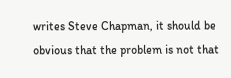writes Steve Chapman, it should be obvious that the problem is not that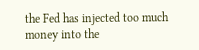the Fed has injected too much money into the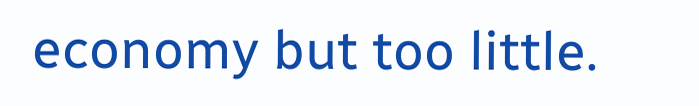economy but too little.